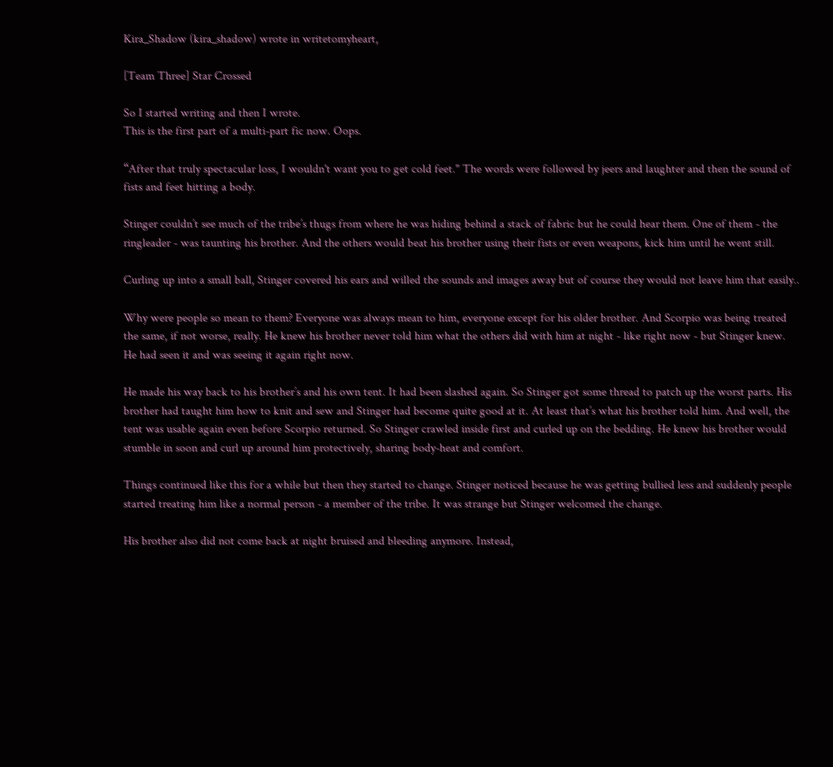Kira_Shadow (kira_shadow) wrote in writetomyheart,

[Team Three] Star Crossed

So I started writing and then I wrote.
This is the first part of a multi-part fic now. Oops.

“After that truly spectacular loss, I wouldn't want you to get cold feet." The words were followed by jeers and laughter and then the sound of fists and feet hitting a body.

Stinger couldn’t see much of the tribe’s thugs from where he was hiding behind a stack of fabric but he could hear them. One of them - the ringleader - was taunting his brother. And the others would beat his brother using their fists or even weapons, kick him until he went still.

Curling up into a small ball, Stinger covered his ears and willed the sounds and images away but of course they would not leave him that easily..

Why were people so mean to them? Everyone was always mean to him, everyone except for his older brother. And Scorpio was being treated the same, if not worse, really. He knew his brother never told him what the others did with him at night - like right now - but Stinger knew. He had seen it and was seeing it again right now.

He made his way back to his brother’s and his own tent. It had been slashed again. So Stinger got some thread to patch up the worst parts. His brother had taught him how to knit and sew and Stinger had become quite good at it. At least that’s what his brother told him. And well, the tent was usable again even before Scorpio returned. So Stinger crawled inside first and curled up on the bedding. He knew his brother would stumble in soon and curl up around him protectively, sharing body-heat and comfort.

Things continued like this for a while but then they started to change. Stinger noticed because he was getting bullied less and suddenly people started treating him like a normal person - a member of the tribe. It was strange but Stinger welcomed the change.

His brother also did not come back at night bruised and bleeding anymore. Instead,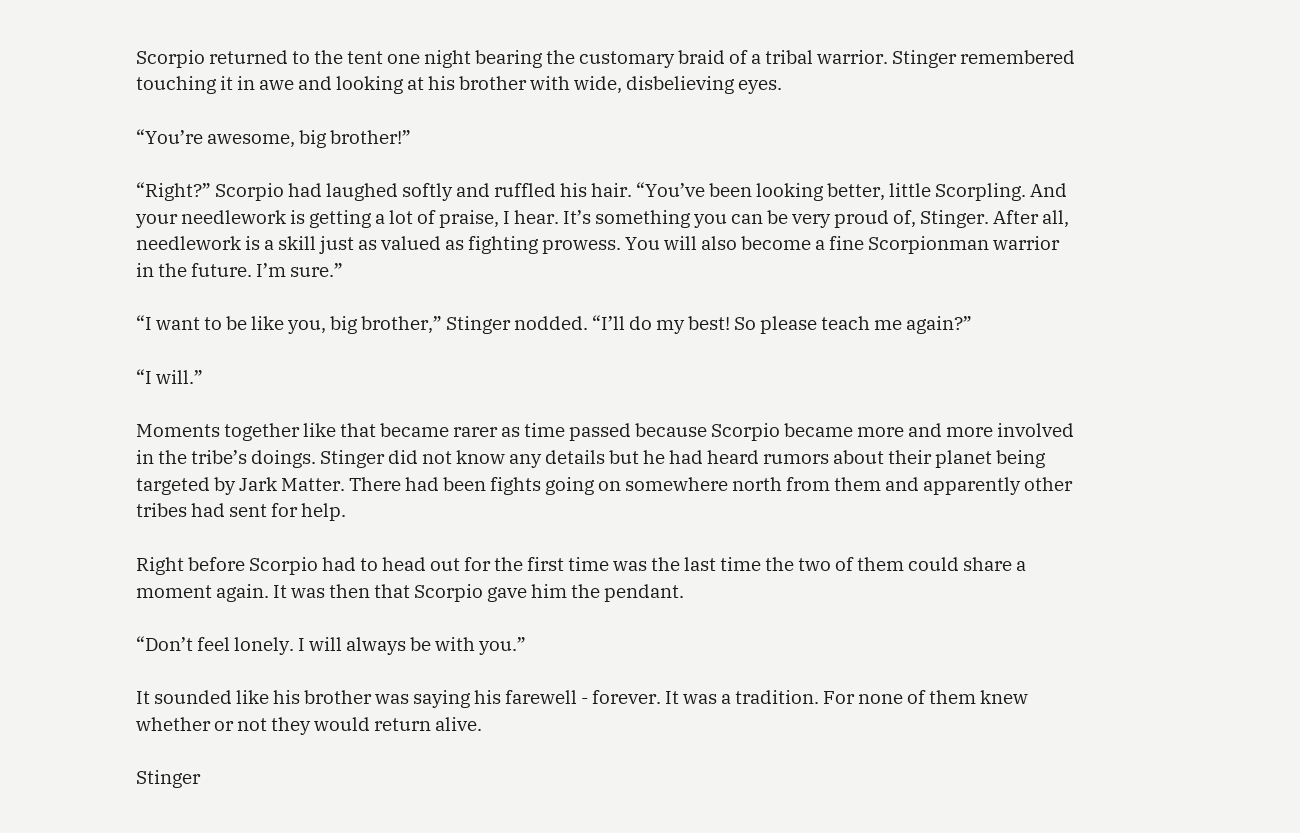Scorpio returned to the tent one night bearing the customary braid of a tribal warrior. Stinger remembered touching it in awe and looking at his brother with wide, disbelieving eyes.

“You’re awesome, big brother!”

“Right?” Scorpio had laughed softly and ruffled his hair. “You’ve been looking better, little Scorpling. And your needlework is getting a lot of praise, I hear. It’s something you can be very proud of, Stinger. After all, needlework is a skill just as valued as fighting prowess. You will also become a fine Scorpionman warrior in the future. I’m sure.”

“I want to be like you, big brother,” Stinger nodded. “I’ll do my best! So please teach me again?”

“I will.”

Moments together like that became rarer as time passed because Scorpio became more and more involved in the tribe’s doings. Stinger did not know any details but he had heard rumors about their planet being targeted by Jark Matter. There had been fights going on somewhere north from them and apparently other tribes had sent for help.

Right before Scorpio had to head out for the first time was the last time the two of them could share a moment again. It was then that Scorpio gave him the pendant.

“Don’t feel lonely. I will always be with you.”

It sounded like his brother was saying his farewell - forever. It was a tradition. For none of them knew whether or not they would return alive.

Stinger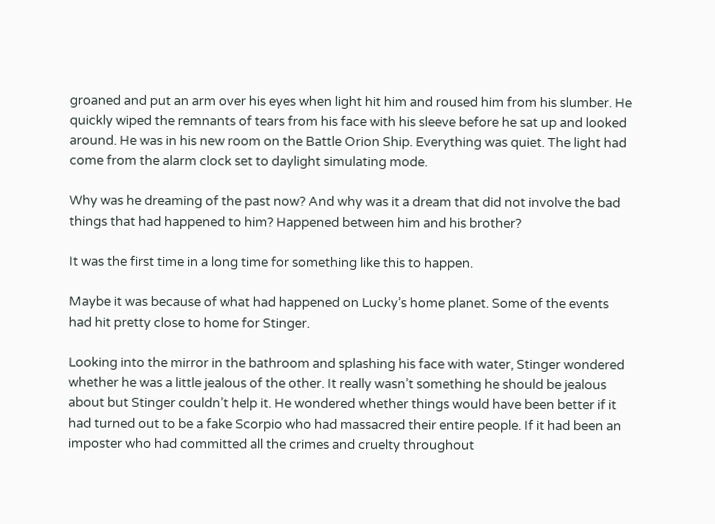groaned and put an arm over his eyes when light hit him and roused him from his slumber. He quickly wiped the remnants of tears from his face with his sleeve before he sat up and looked around. He was in his new room on the Battle Orion Ship. Everything was quiet. The light had come from the alarm clock set to daylight simulating mode.

Why was he dreaming of the past now? And why was it a dream that did not involve the bad things that had happened to him? Happened between him and his brother?

It was the first time in a long time for something like this to happen.

Maybe it was because of what had happened on Lucky’s home planet. Some of the events had hit pretty close to home for Stinger.

Looking into the mirror in the bathroom and splashing his face with water, Stinger wondered whether he was a little jealous of the other. It really wasn’t something he should be jealous about but Stinger couldn’t help it. He wondered whether things would have been better if it had turned out to be a fake Scorpio who had massacred their entire people. If it had been an imposter who had committed all the crimes and cruelty throughout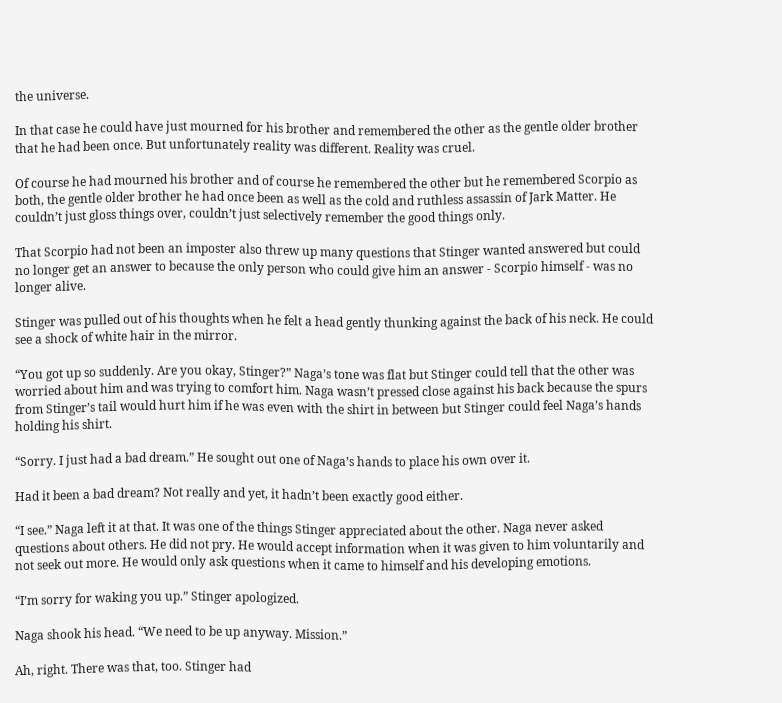the universe.

In that case he could have just mourned for his brother and remembered the other as the gentle older brother that he had been once. But unfortunately reality was different. Reality was cruel.

Of course he had mourned his brother and of course he remembered the other but he remembered Scorpio as both, the gentle older brother he had once been as well as the cold and ruthless assassin of Jark Matter. He couldn’t just gloss things over, couldn’t just selectively remember the good things only.

That Scorpio had not been an imposter also threw up many questions that Stinger wanted answered but could no longer get an answer to because the only person who could give him an answer - Scorpio himself - was no longer alive.

Stinger was pulled out of his thoughts when he felt a head gently thunking against the back of his neck. He could see a shock of white hair in the mirror.

“You got up so suddenly. Are you okay, Stinger?” Naga’s tone was flat but Stinger could tell that the other was worried about him and was trying to comfort him. Naga wasn’t pressed close against his back because the spurs from Stinger’s tail would hurt him if he was even with the shirt in between but Stinger could feel Naga’s hands holding his shirt.

“Sorry. I just had a bad dream.” He sought out one of Naga’s hands to place his own over it.

Had it been a bad dream? Not really and yet, it hadn’t been exactly good either.

“I see.” Naga left it at that. It was one of the things Stinger appreciated about the other. Naga never asked questions about others. He did not pry. He would accept information when it was given to him voluntarily and not seek out more. He would only ask questions when it came to himself and his developing emotions.

“I’m sorry for waking you up.” Stinger apologized.

Naga shook his head. “We need to be up anyway. Mission.”

Ah, right. There was that, too. Stinger had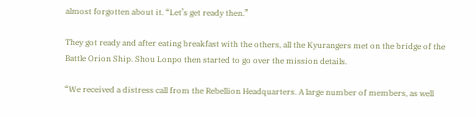almost forgotten about it. “Let’s get ready then.”

They got ready and after eating breakfast with the others, all the Kyurangers met on the bridge of the Battle Orion Ship. Shou Lonpo then started to go over the mission details.

“We received a distress call from the Rebellion Headquarters. A large number of members, as well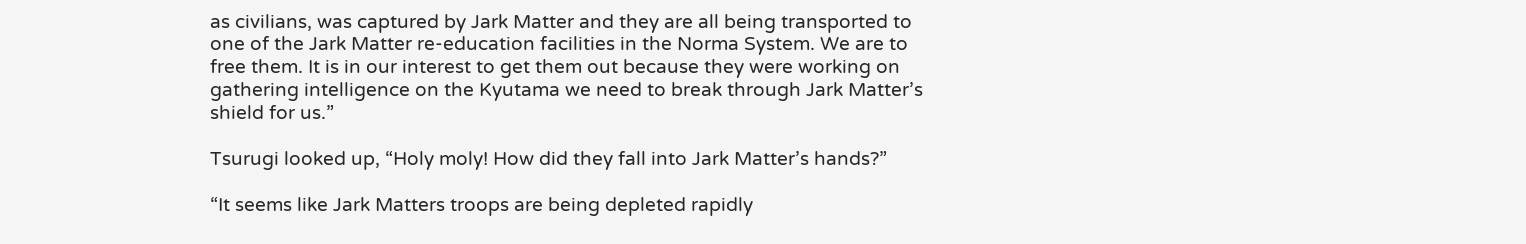as civilians, was captured by Jark Matter and they are all being transported to one of the Jark Matter re-education facilities in the Norma System. We are to free them. It is in our interest to get them out because they were working on gathering intelligence on the Kyutama we need to break through Jark Matter’s shield for us.”

Tsurugi looked up, “Holy moly! How did they fall into Jark Matter’s hands?”

“It seems like Jark Matters troops are being depleted rapidly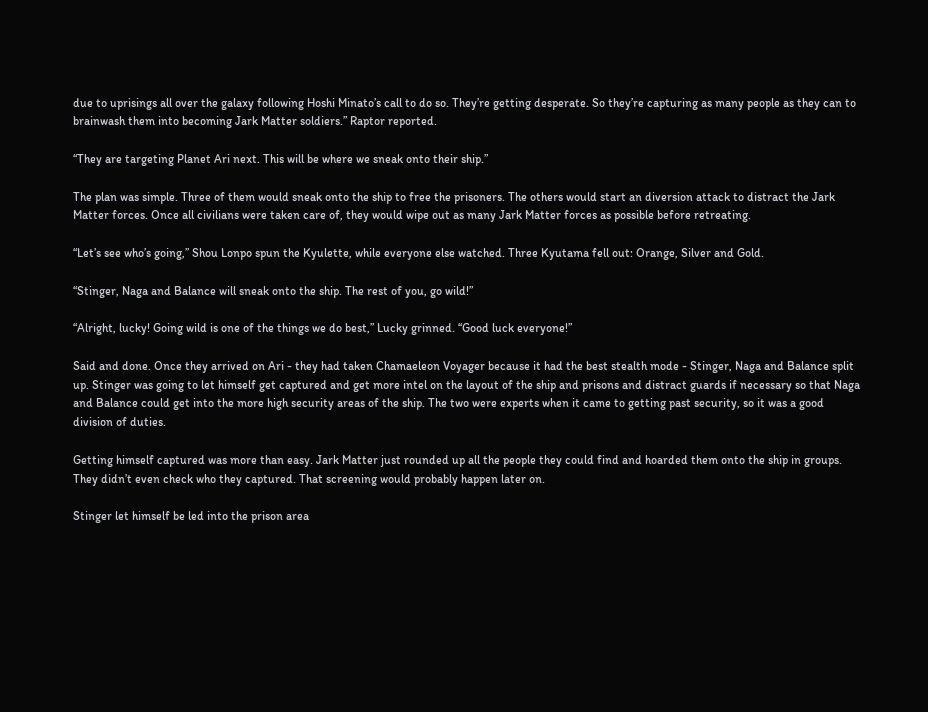due to uprisings all over the galaxy following Hoshi Minato’s call to do so. They’re getting desperate. So they’re capturing as many people as they can to brainwash them into becoming Jark Matter soldiers.” Raptor reported.

“They are targeting Planet Ari next. This will be where we sneak onto their ship.”

The plan was simple. Three of them would sneak onto the ship to free the prisoners. The others would start an diversion attack to distract the Jark Matter forces. Once all civilians were taken care of, they would wipe out as many Jark Matter forces as possible before retreating.

“Let’s see who’s going,” Shou Lonpo spun the Kyulette, while everyone else watched. Three Kyutama fell out: Orange, Silver and Gold.

“Stinger, Naga and Balance will sneak onto the ship. The rest of you, go wild!”

“Alright, lucky! Going wild is one of the things we do best,” Lucky grinned. “Good luck everyone!”

Said and done. Once they arrived on Ari - they had taken Chamaeleon Voyager because it had the best stealth mode - Stinger, Naga and Balance split up. Stinger was going to let himself get captured and get more intel on the layout of the ship and prisons and distract guards if necessary so that Naga and Balance could get into the more high security areas of the ship. The two were experts when it came to getting past security, so it was a good division of duties.

Getting himself captured was more than easy. Jark Matter just rounded up all the people they could find and hoarded them onto the ship in groups. They didn’t even check who they captured. That screening would probably happen later on.

Stinger let himself be led into the prison area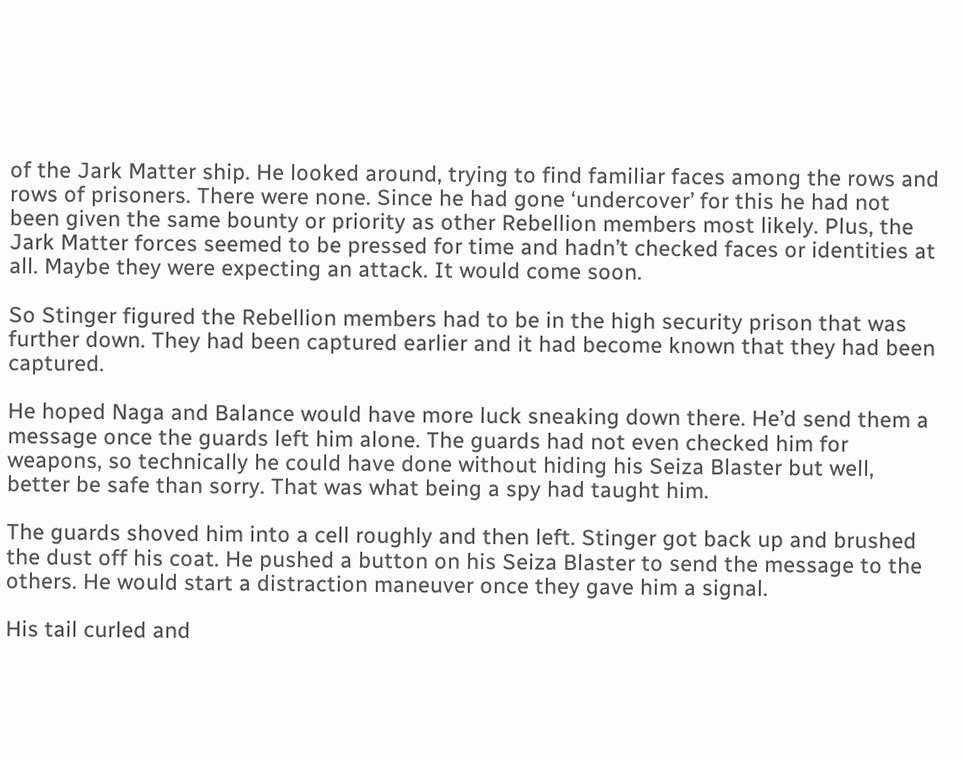of the Jark Matter ship. He looked around, trying to find familiar faces among the rows and rows of prisoners. There were none. Since he had gone ‘undercover’ for this he had not been given the same bounty or priority as other Rebellion members most likely. Plus, the Jark Matter forces seemed to be pressed for time and hadn’t checked faces or identities at all. Maybe they were expecting an attack. It would come soon.

So Stinger figured the Rebellion members had to be in the high security prison that was further down. They had been captured earlier and it had become known that they had been captured.

He hoped Naga and Balance would have more luck sneaking down there. He’d send them a message once the guards left him alone. The guards had not even checked him for weapons, so technically he could have done without hiding his Seiza Blaster but well, better be safe than sorry. That was what being a spy had taught him.

The guards shoved him into a cell roughly and then left. Stinger got back up and brushed the dust off his coat. He pushed a button on his Seiza Blaster to send the message to the others. He would start a distraction maneuver once they gave him a signal.

His tail curled and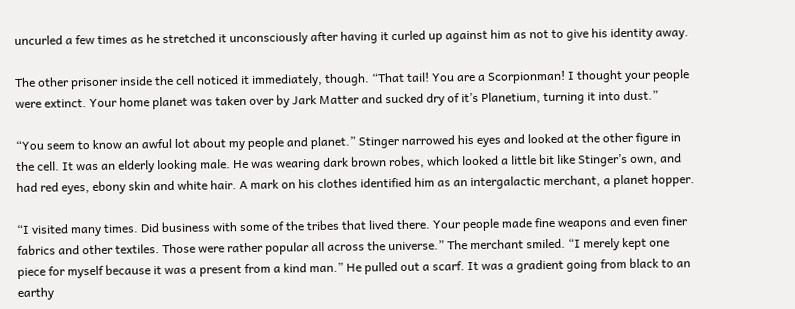uncurled a few times as he stretched it unconsciously after having it curled up against him as not to give his identity away.

The other prisoner inside the cell noticed it immediately, though. “That tail! You are a Scorpionman! I thought your people were extinct. Your home planet was taken over by Jark Matter and sucked dry of it’s Planetium, turning it into dust.”

“You seem to know an awful lot about my people and planet.” Stinger narrowed his eyes and looked at the other figure in the cell. It was an elderly looking male. He was wearing dark brown robes, which looked a little bit like Stinger’s own, and had red eyes, ebony skin and white hair. A mark on his clothes identified him as an intergalactic merchant, a planet hopper.

“I visited many times. Did business with some of the tribes that lived there. Your people made fine weapons and even finer fabrics and other textiles. Those were rather popular all across the universe.” The merchant smiled. “I merely kept one piece for myself because it was a present from a kind man.” He pulled out a scarf. It was a gradient going from black to an earthy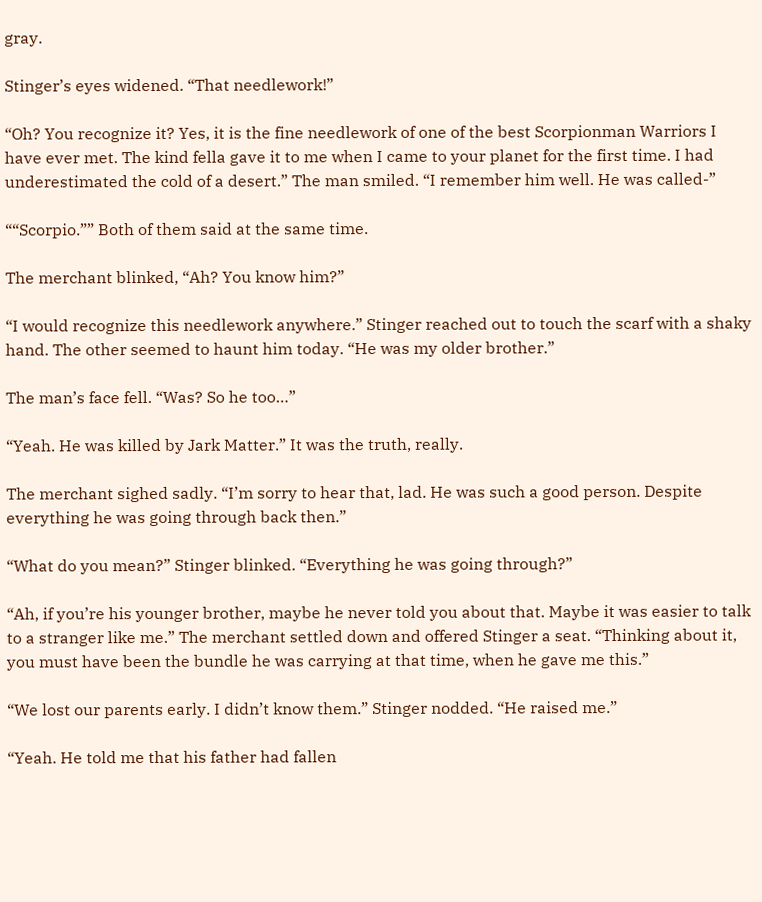gray.

Stinger’s eyes widened. “That needlework!”

“Oh? You recognize it? Yes, it is the fine needlework of one of the best Scorpionman Warriors I have ever met. The kind fella gave it to me when I came to your planet for the first time. I had underestimated the cold of a desert.” The man smiled. “I remember him well. He was called-”

““Scorpio.”” Both of them said at the same time.

The merchant blinked, “Ah? You know him?”

“I would recognize this needlework anywhere.” Stinger reached out to touch the scarf with a shaky hand. The other seemed to haunt him today. “He was my older brother.”

The man’s face fell. “Was? So he too…”

“Yeah. He was killed by Jark Matter.” It was the truth, really.

The merchant sighed sadly. “I’m sorry to hear that, lad. He was such a good person. Despite everything he was going through back then.”

“What do you mean?” Stinger blinked. “Everything he was going through?”

“Ah, if you’re his younger brother, maybe he never told you about that. Maybe it was easier to talk to a stranger like me.” The merchant settled down and offered Stinger a seat. “Thinking about it, you must have been the bundle he was carrying at that time, when he gave me this.”

“We lost our parents early. I didn’t know them.” Stinger nodded. “He raised me.”

“Yeah. He told me that his father had fallen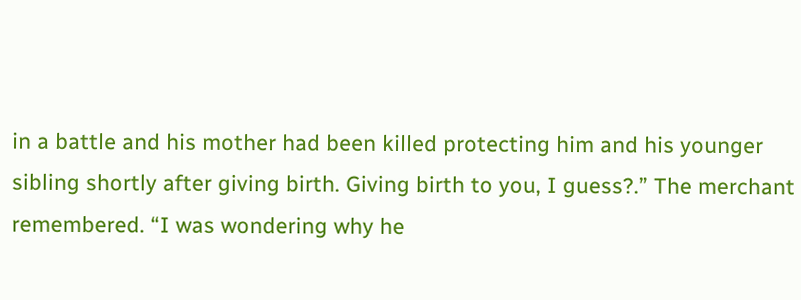in a battle and his mother had been killed protecting him and his younger sibling shortly after giving birth. Giving birth to you, I guess?.” The merchant remembered. “I was wondering why he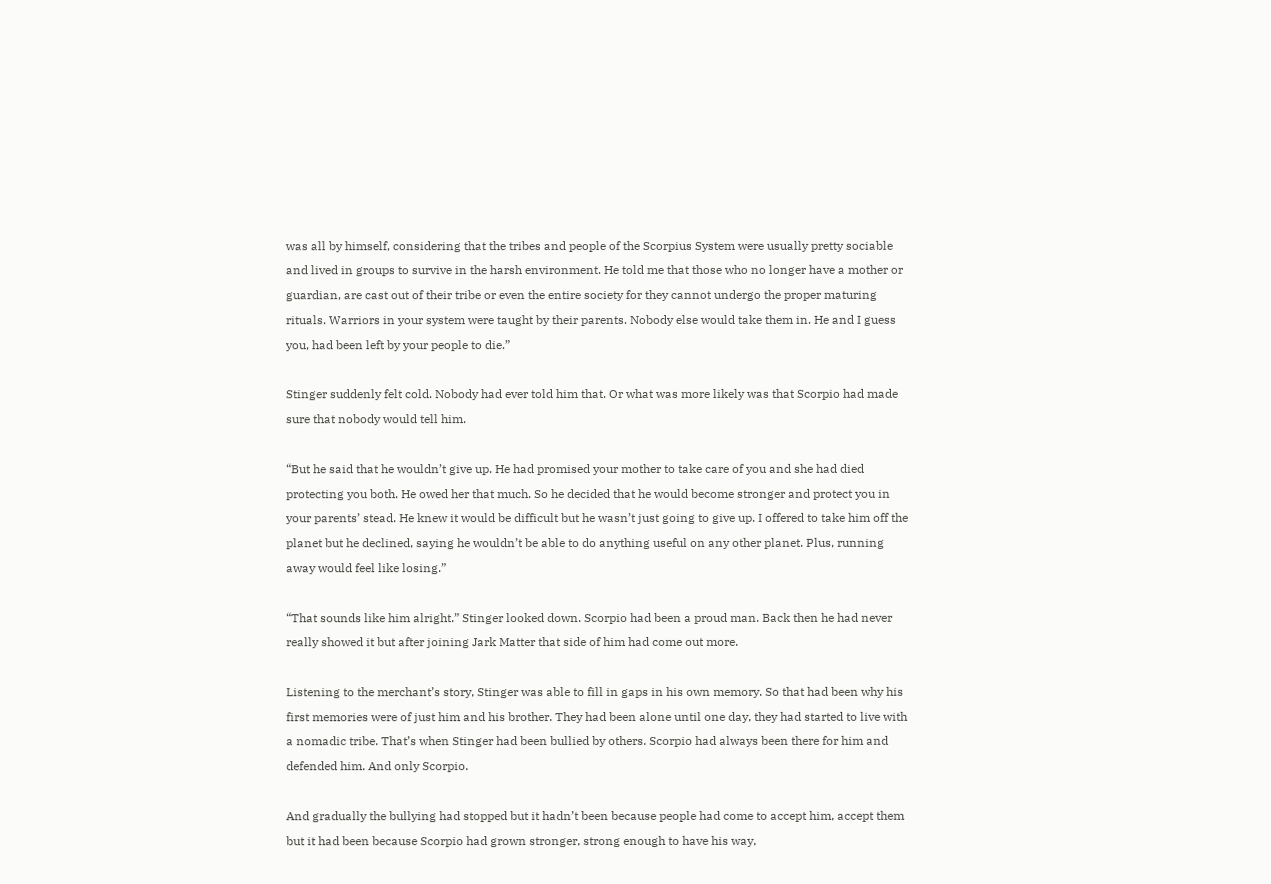was all by himself, considering that the tribes and people of the Scorpius System were usually pretty sociable and lived in groups to survive in the harsh environment. He told me that those who no longer have a mother or guardian, are cast out of their tribe or even the entire society for they cannot undergo the proper maturing rituals. Warriors in your system were taught by their parents. Nobody else would take them in. He and I guess you, had been left by your people to die.”

Stinger suddenly felt cold. Nobody had ever told him that. Or what was more likely was that Scorpio had made sure that nobody would tell him.

“But he said that he wouldn’t give up. He had promised your mother to take care of you and she had died protecting you both. He owed her that much. So he decided that he would become stronger and protect you in your parents’ stead. He knew it would be difficult but he wasn’t just going to give up. I offered to take him off the planet but he declined, saying he wouldn’t be able to do anything useful on any other planet. Plus, running away would feel like losing.”

“That sounds like him alright.” Stinger looked down. Scorpio had been a proud man. Back then he had never really showed it but after joining Jark Matter that side of him had come out more.

Listening to the merchant’s story, Stinger was able to fill in gaps in his own memory. So that had been why his first memories were of just him and his brother. They had been alone until one day, they had started to live with a nomadic tribe. That’s when Stinger had been bullied by others. Scorpio had always been there for him and defended him. And only Scorpio.

And gradually the bullying had stopped but it hadn’t been because people had come to accept him, accept them but it had been because Scorpio had grown stronger, strong enough to have his way,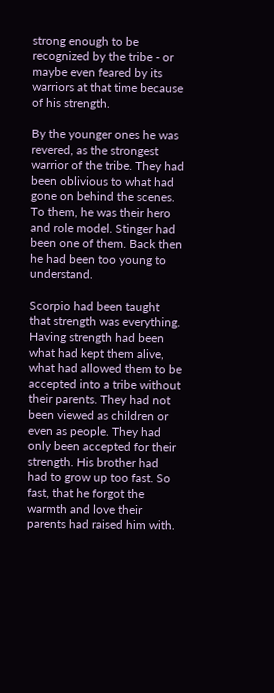strong enough to be recognized by the tribe - or maybe even feared by its warriors at that time because of his strength.

By the younger ones he was revered, as the strongest warrior of the tribe. They had been oblivious to what had gone on behind the scenes. To them, he was their hero and role model. Stinger had been one of them. Back then he had been too young to understand.

Scorpio had been taught that strength was everything. Having strength had been what had kept them alive, what had allowed them to be accepted into a tribe without their parents. They had not been viewed as children or even as people. They had only been accepted for their strength. His brother had had to grow up too fast. So fast, that he forgot the warmth and love their parents had raised him with.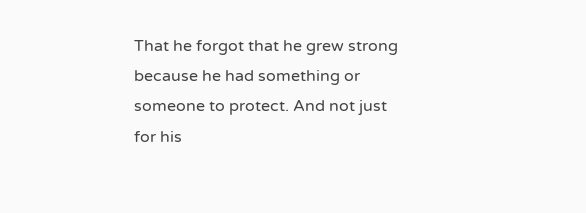That he forgot that he grew strong because he had something or someone to protect. And not just for his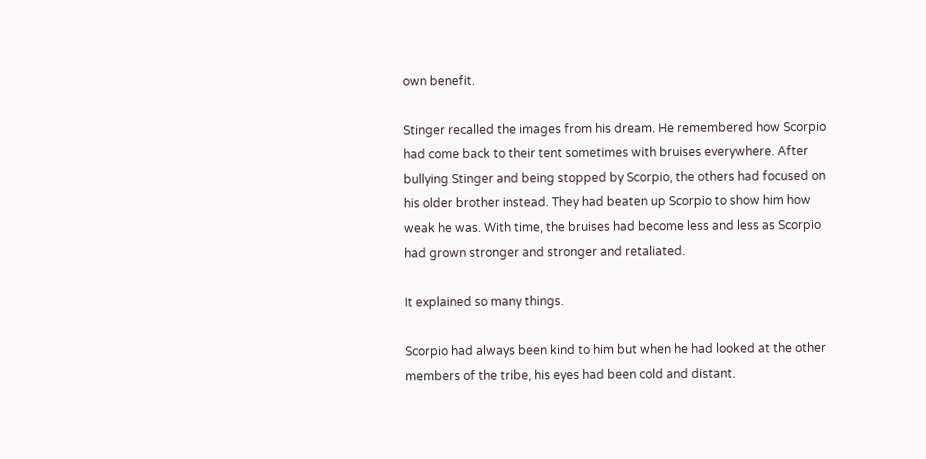own benefit.

Stinger recalled the images from his dream. He remembered how Scorpio had come back to their tent sometimes with bruises everywhere. After bullying Stinger and being stopped by Scorpio, the others had focused on his older brother instead. They had beaten up Scorpio to show him how weak he was. With time, the bruises had become less and less as Scorpio had grown stronger and stronger and retaliated.

It explained so many things.

Scorpio had always been kind to him but when he had looked at the other members of the tribe, his eyes had been cold and distant.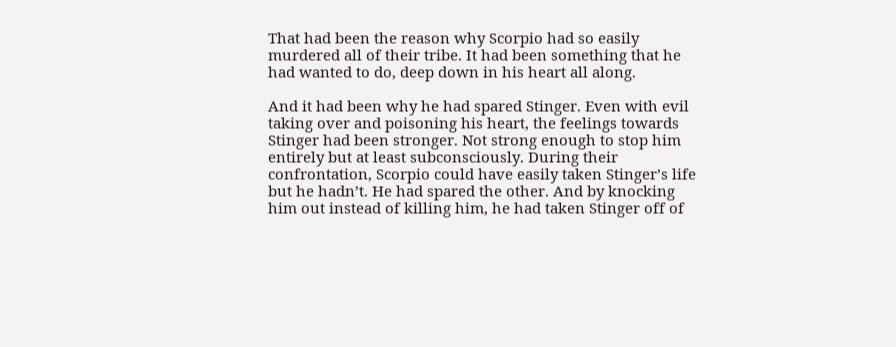That had been the reason why Scorpio had so easily murdered all of their tribe. It had been something that he had wanted to do, deep down in his heart all along.

And it had been why he had spared Stinger. Even with evil taking over and poisoning his heart, the feelings towards Stinger had been stronger. Not strong enough to stop him entirely but at least subconsciously. During their confrontation, Scorpio could have easily taken Stinger’s life but he hadn’t. He had spared the other. And by knocking him out instead of killing him, he had taken Stinger off of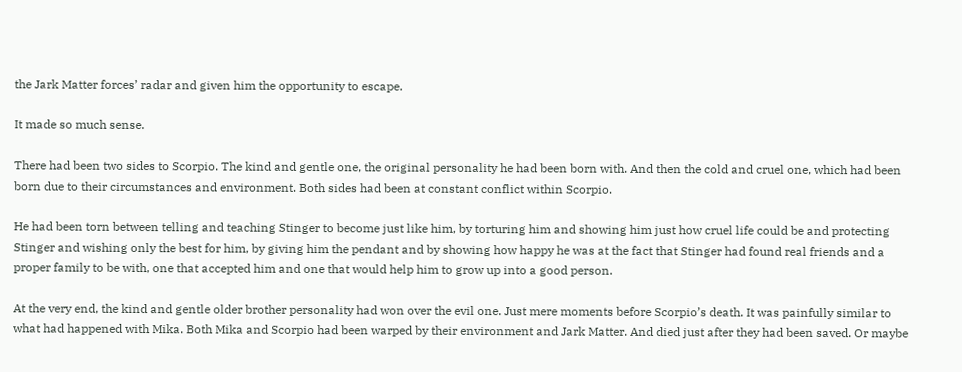the Jark Matter forces’ radar and given him the opportunity to escape.

It made so much sense.

There had been two sides to Scorpio. The kind and gentle one, the original personality he had been born with. And then the cold and cruel one, which had been born due to their circumstances and environment. Both sides had been at constant conflict within Scorpio.

He had been torn between telling and teaching Stinger to become just like him, by torturing him and showing him just how cruel life could be and protecting Stinger and wishing only the best for him, by giving him the pendant and by showing how happy he was at the fact that Stinger had found real friends and a proper family to be with, one that accepted him and one that would help him to grow up into a good person.

At the very end, the kind and gentle older brother personality had won over the evil one. Just mere moments before Scorpio’s death. It was painfully similar to what had happened with Mika. Both Mika and Scorpio had been warped by their environment and Jark Matter. And died just after they had been saved. Or maybe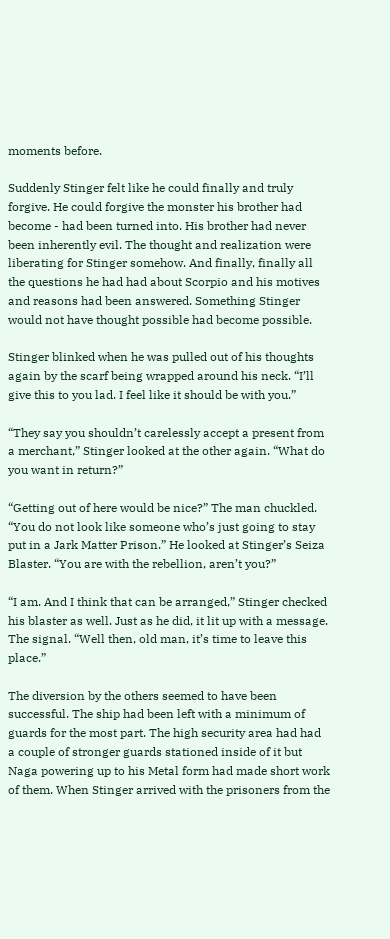moments before.

Suddenly Stinger felt like he could finally and truly forgive. He could forgive the monster his brother had become - had been turned into. His brother had never been inherently evil. The thought and realization were liberating for Stinger somehow. And finally, finally all the questions he had had about Scorpio and his motives and reasons had been answered. Something Stinger would not have thought possible had become possible.

Stinger blinked when he was pulled out of his thoughts again by the scarf being wrapped around his neck. “I’ll give this to you lad. I feel like it should be with you.”

“They say you shouldn’t carelessly accept a present from a merchant,” Stinger looked at the other again. “What do you want in return?”

“Getting out of here would be nice?” The man chuckled. “You do not look like someone who’s just going to stay put in a Jark Matter Prison.” He looked at Stinger’s Seiza Blaster. “You are with the rebellion, aren’t you?”

“I am. And I think that can be arranged,” Stinger checked his blaster as well. Just as he did, it lit up with a message. The signal. “Well then, old man, it’s time to leave this place.”

The diversion by the others seemed to have been successful. The ship had been left with a minimum of guards for the most part. The high security area had had a couple of stronger guards stationed inside of it but Naga powering up to his Metal form had made short work of them. When Stinger arrived with the prisoners from the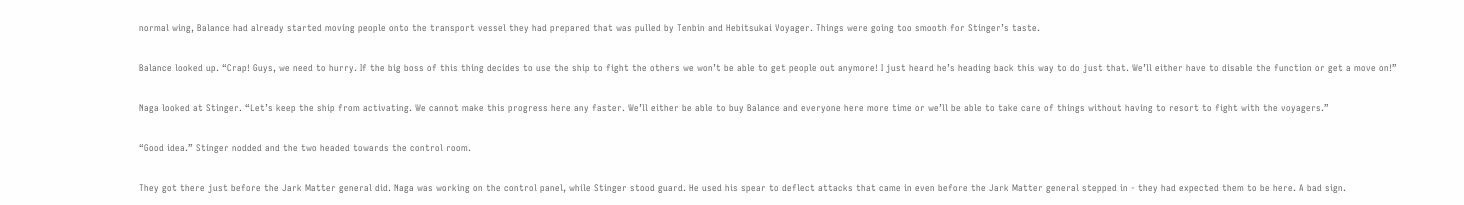normal wing, Balance had already started moving people onto the transport vessel they had prepared that was pulled by Tenbin and Hebitsukai Voyager. Things were going too smooth for Stinger’s taste.

Balance looked up. “Crap! Guys, we need to hurry. If the big boss of this thing decides to use the ship to fight the others we won’t be able to get people out anymore! I just heard he’s heading back this way to do just that. We’ll either have to disable the function or get a move on!”

Naga looked at Stinger. “Let’s keep the ship from activating. We cannot make this progress here any faster. We’ll either be able to buy Balance and everyone here more time or we’ll be able to take care of things without having to resort to fight with the voyagers.”

“Good idea.” Stinger nodded and the two headed towards the control room.

They got there just before the Jark Matter general did. Naga was working on the control panel, while Stinger stood guard. He used his spear to deflect attacks that came in even before the Jark Matter general stepped in - they had expected them to be here. A bad sign.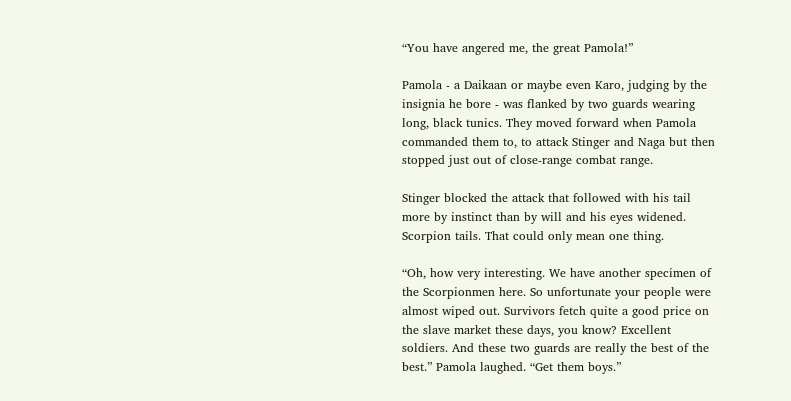“You have angered me, the great Pamola!”

Pamola - a Daikaan or maybe even Karo, judging by the insignia he bore - was flanked by two guards wearing long, black tunics. They moved forward when Pamola commanded them to, to attack Stinger and Naga but then stopped just out of close-range combat range.

Stinger blocked the attack that followed with his tail more by instinct than by will and his eyes widened. Scorpion tails. That could only mean one thing.

“Oh, how very interesting. We have another specimen of the Scorpionmen here. So unfortunate your people were almost wiped out. Survivors fetch quite a good price on the slave market these days, you know? Excellent soldiers. And these two guards are really the best of the best.” Pamola laughed. “Get them boys.”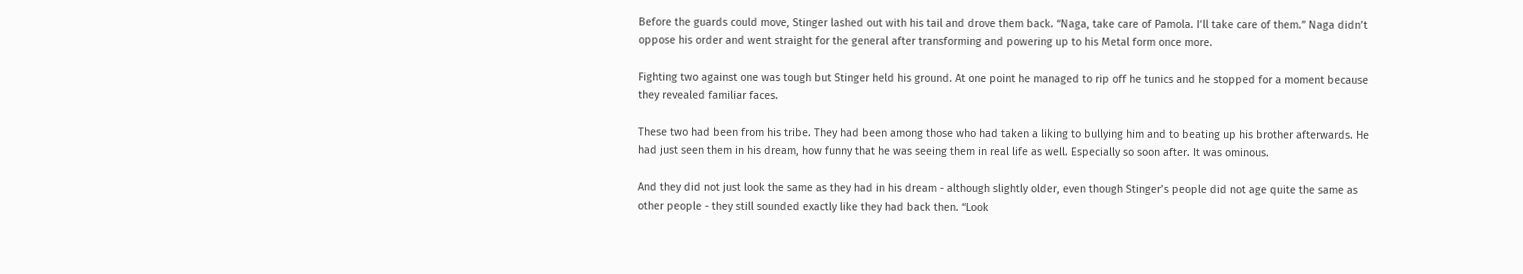Before the guards could move, Stinger lashed out with his tail and drove them back. “Naga, take care of Pamola. I’ll take care of them.” Naga didn’t oppose his order and went straight for the general after transforming and powering up to his Metal form once more.

Fighting two against one was tough but Stinger held his ground. At one point he managed to rip off he tunics and he stopped for a moment because they revealed familiar faces.

These two had been from his tribe. They had been among those who had taken a liking to bullying him and to beating up his brother afterwards. He had just seen them in his dream, how funny that he was seeing them in real life as well. Especially so soon after. It was ominous.

And they did not just look the same as they had in his dream - although slightly older, even though Stinger’s people did not age quite the same as other people - they still sounded exactly like they had back then. “Look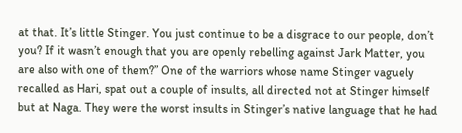at that. It’s little Stinger. You just continue to be a disgrace to our people, don’t you? If it wasn’t enough that you are openly rebelling against Jark Matter, you are also with one of them?” One of the warriors whose name Stinger vaguely recalled as Hari, spat out a couple of insults, all directed not at Stinger himself but at Naga. They were the worst insults in Stinger’s native language that he had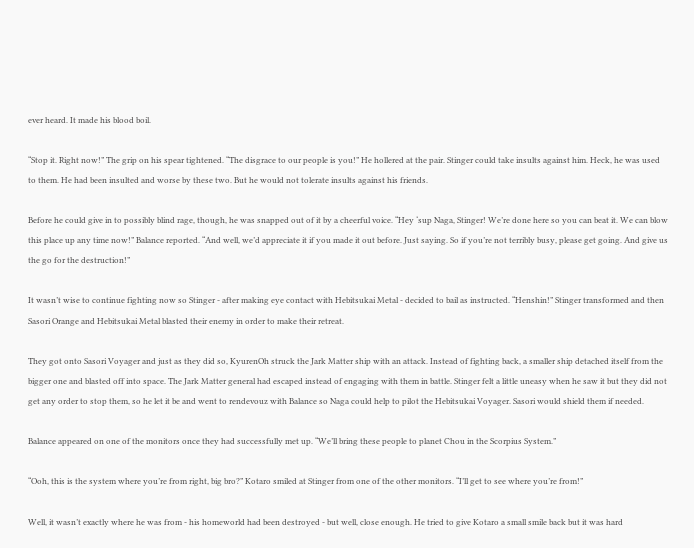ever heard. It made his blood boil.

“Stop it. Right now!” The grip on his spear tightened. “The disgrace to our people is you!” He hollered at the pair. Stinger could take insults against him. Heck, he was used to them. He had been insulted and worse by these two. But he would not tolerate insults against his friends.

Before he could give in to possibly blind rage, though, he was snapped out of it by a cheerful voice. “Hey ‘sup Naga, Stinger! We’re done here so you can beat it. We can blow this place up any time now!” Balance reported. “And well, we’d appreciate it if you made it out before. Just saying. So if you’re not terribly busy, please get going. And give us the go for the destruction!”

It wasn’t wise to continue fighting now so Stinger - after making eye contact with Hebitsukai Metal - decided to bail as instructed. “Henshin!” Stinger transformed and then Sasori Orange and Hebitsukai Metal blasted their enemy in order to make their retreat.

They got onto Sasori Voyager and just as they did so, KyurenOh struck the Jark Matter ship with an attack. Instead of fighting back, a smaller ship detached itself from the bigger one and blasted off into space. The Jark Matter general had escaped instead of engaging with them in battle. Stinger felt a little uneasy when he saw it but they did not get any order to stop them, so he let it be and went to rendevouz with Balance so Naga could help to pilot the Hebitsukai Voyager. Sasori would shield them if needed.

Balance appeared on one of the monitors once they had successfully met up. “We’ll bring these people to planet Chou in the Scorpius System.”

“Ooh, this is the system where you’re from right, big bro?” Kotaro smiled at Stinger from one of the other monitors. “I’ll get to see where you’re from!”

Well, it wasn’t exactly where he was from - his homeworld had been destroyed - but well, close enough. He tried to give Kotaro a small smile back but it was hard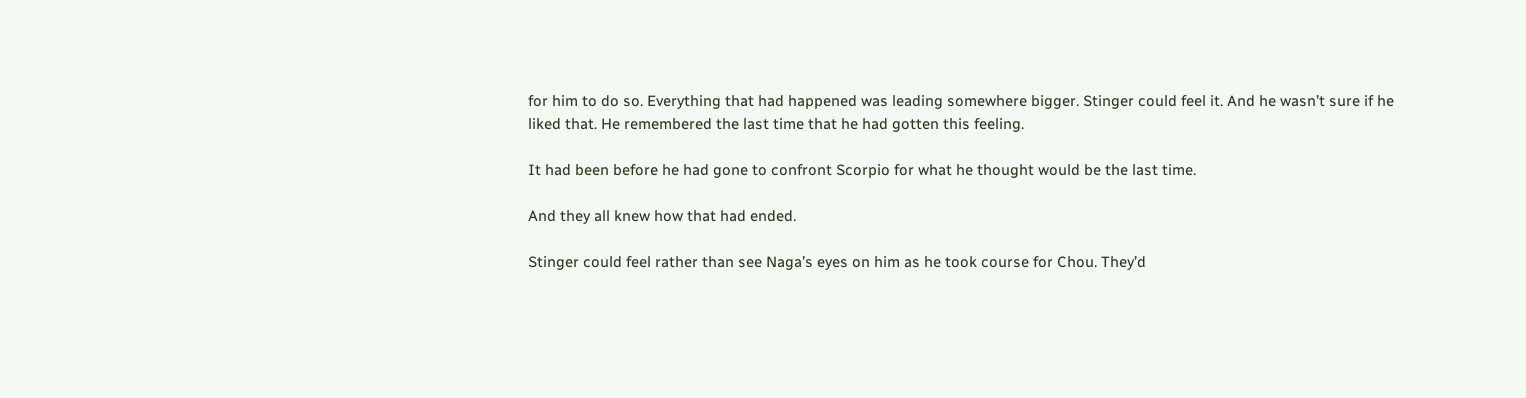for him to do so. Everything that had happened was leading somewhere bigger. Stinger could feel it. And he wasn’t sure if he liked that. He remembered the last time that he had gotten this feeling.

It had been before he had gone to confront Scorpio for what he thought would be the last time.

And they all knew how that had ended.

Stinger could feel rather than see Naga’s eyes on him as he took course for Chou. They’d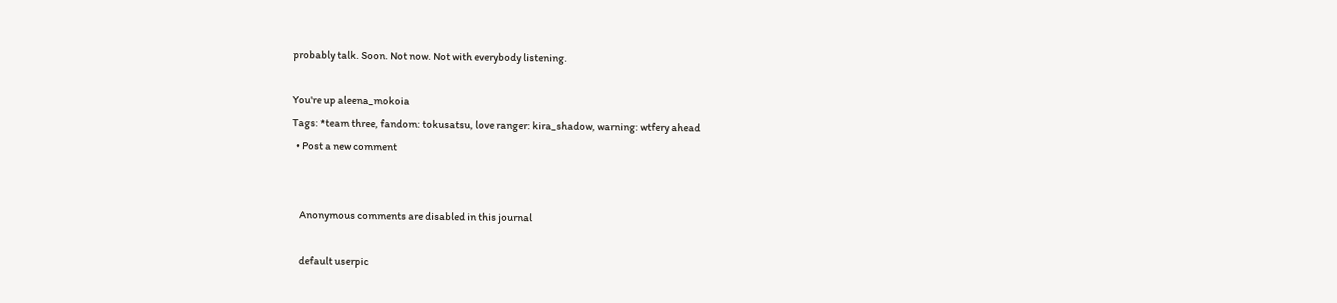probably talk. Soon. Not now. Not with everybody listening.

You're up aleena_mokoia
Tags: *team three, fandom: tokusatsu, love ranger: kira_shadow, warning: wtfery ahead
  • Post a new comment


    Anonymous comments are disabled in this journal

    default userpic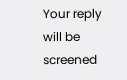Your reply will be screened